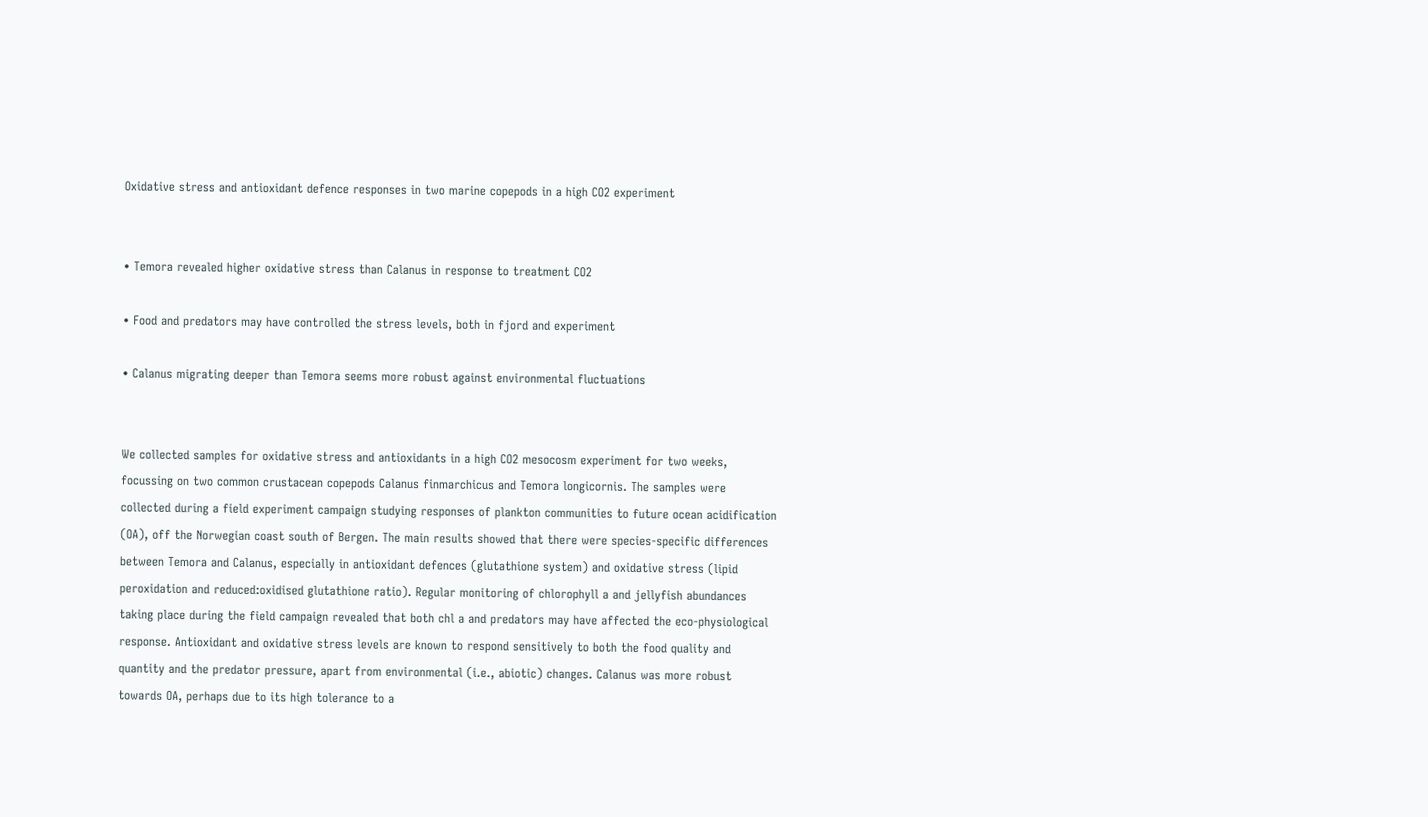Oxidative stress and antioxidant defence responses in two marine copepods in a high CO2 experiment


• Temora revealed higher oxidative stress than Calanus in response to treatment CO2

• Food and predators may have controlled the stress levels, both in fjord and experiment

• Calanus migrating deeper than Temora seems more robust against environmental fluctuations


We collected samples for oxidative stress and antioxidants in a high CO2 mesocosm experiment for two weeks, focussing on two common crustacean copepods Calanus finmarchicus and Temora longicornis. The samples were collected during a field experiment campaign studying responses of plankton communities to future ocean acidification (OA), off the Norwegian coast south of Bergen. The main results showed that there were species-specific differences between Temora and Calanus, especially in antioxidant defences (glutathione system) and oxidative stress (lipid peroxidation and reduced:oxidised glutathione ratio). Regular monitoring of chlorophyll a and jellyfish abundances taking place during the field campaign revealed that both chl a and predators may have affected the eco-physiological response. Antioxidant and oxidative stress levels are known to respond sensitively to both the food quality and quantity and the predator pressure, apart from environmental (i.e., abiotic) changes. Calanus was more robust towards OA, perhaps due to its high tolerance to a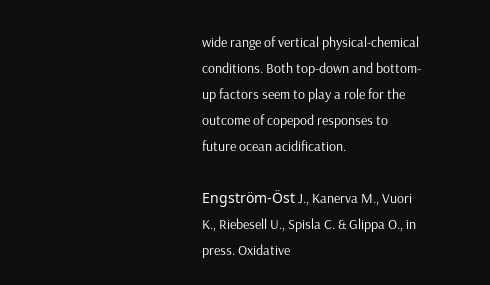wide range of vertical physical-chemical conditions. Both top-down and bottom-up factors seem to play a role for the outcome of copepod responses to future ocean acidification.

Engström-Öst J., Kanerva M., Vuori K., Riebesell U., Spisla C. & Glippa O., in press. Oxidative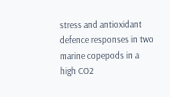stress and antioxidant defence responses in two marine copepods in a high CO2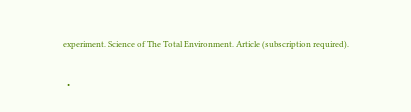experiment. Science of The Total Environment. Article (subscription required).

  •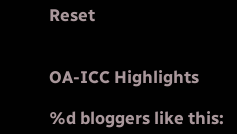Reset


OA-ICC Highlights

%d bloggers like this: